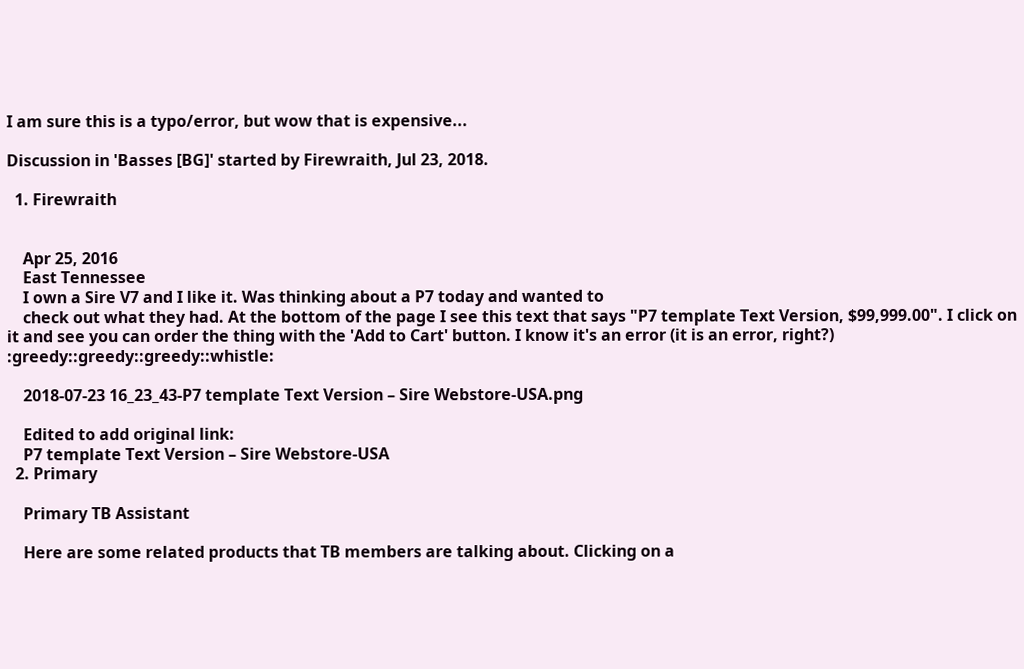I am sure this is a typo/error, but wow that is expensive...

Discussion in 'Basses [BG]' started by Firewraith, Jul 23, 2018.

  1. Firewraith


    Apr 25, 2016
    East Tennessee
    I own a Sire V7 and I like it. Was thinking about a P7 today and wanted to
    check out what they had. At the bottom of the page I see this text that says "P7 template Text Version, $99,999.00". I click on it and see you can order the thing with the 'Add to Cart' button. I know it's an error (it is an error, right?) :greedy::greedy::greedy::whistle:

    2018-07-23 16_23_43-P7 template Text Version – Sire Webstore-USA.png

    Edited to add original link:
    P7 template Text Version – Sire Webstore-USA
  2. Primary

    Primary TB Assistant

    Here are some related products that TB members are talking about. Clicking on a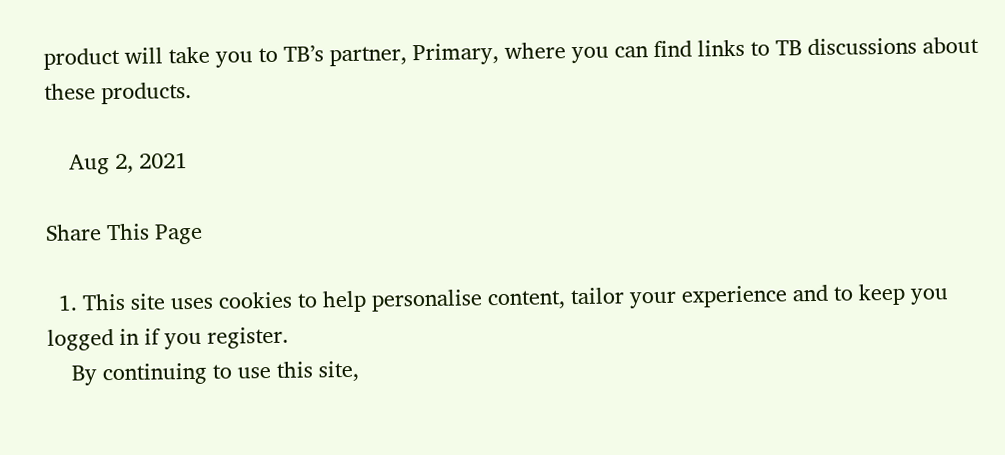product will take you to TB’s partner, Primary, where you can find links to TB discussions about these products.

    Aug 2, 2021

Share This Page

  1. This site uses cookies to help personalise content, tailor your experience and to keep you logged in if you register.
    By continuing to use this site,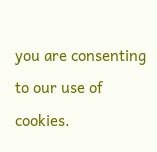you are consenting to our use of cookies.